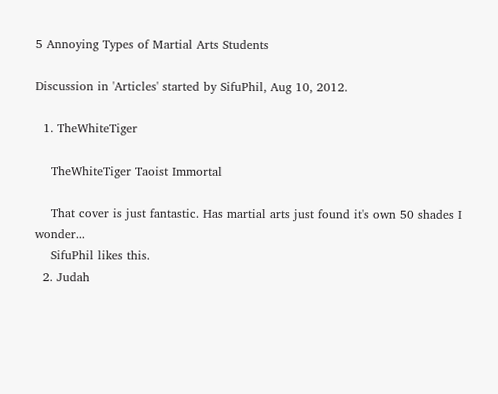5 Annoying Types of Martial Arts Students

Discussion in 'Articles' started by SifuPhil, Aug 10, 2012.

  1. TheWhiteTiger

    TheWhiteTiger Taoist Immortal

    That cover is just fantastic. Has martial arts just found it's own 50 shades I wonder...
    SifuPhil likes this.
  2. Judah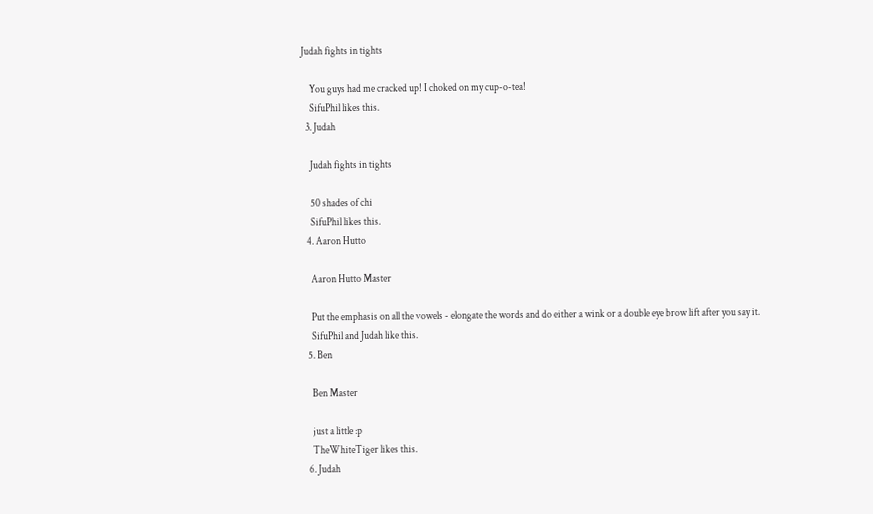Judah fights in tights

    You guys had me cracked up! I choked on my cup-o-tea!
    SifuPhil likes this.
  3. Judah

    Judah fights in tights

    50 shades of chi
    SifuPhil likes this.
  4. Aaron Hutto

    Aaron Hutto Master

    Put the emphasis on all the vowels - elongate the words and do either a wink or a double eye brow lift after you say it.
    SifuPhil and Judah like this.
  5. Ben

    Ben Master

    just a little :p
    TheWhiteTiger likes this.
  6. Judah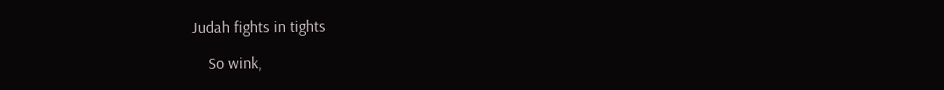Judah fights in tights

    So wink,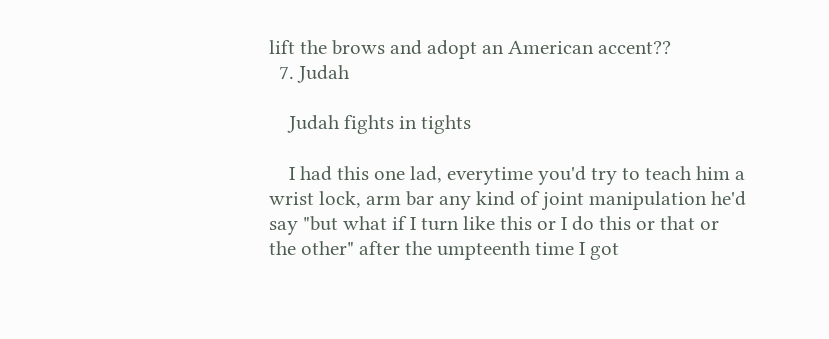lift the brows and adopt an American accent??
  7. Judah

    Judah fights in tights

    I had this one lad, everytime you'd try to teach him a wrist lock, arm bar any kind of joint manipulation he'd say "but what if I turn like this or I do this or that or the other" after the umpteenth time I got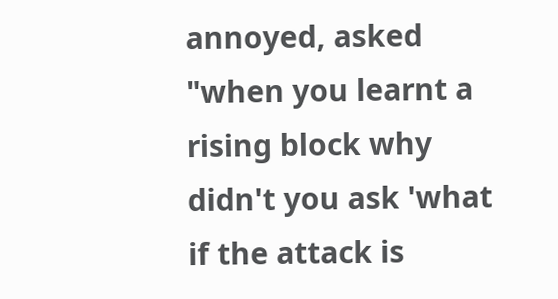annoyed, asked "when you learnt a rising block why didn't you ask 'what if the attack is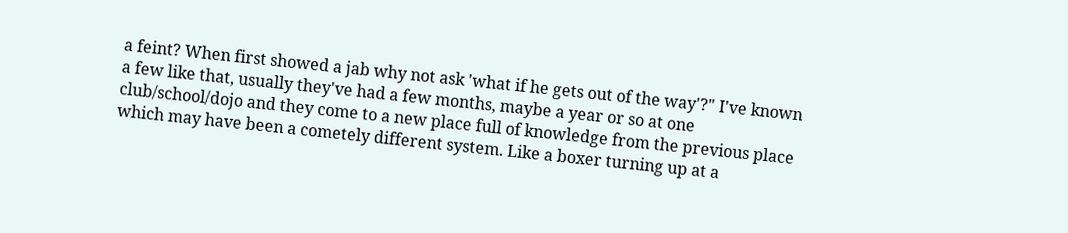a feint? When first showed a jab why not ask 'what if he gets out of the way'?" I've known a few like that, usually they've had a few months, maybe a year or so at one club/school/dojo and they come to a new place full of knowledge from the previous place which may have been a cometely different system. Like a boxer turning up at a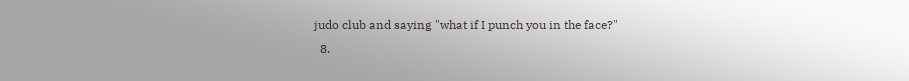judo club and saying "what if I punch you in the face?"
  8.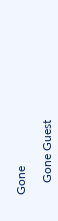Gone

    Gone Guest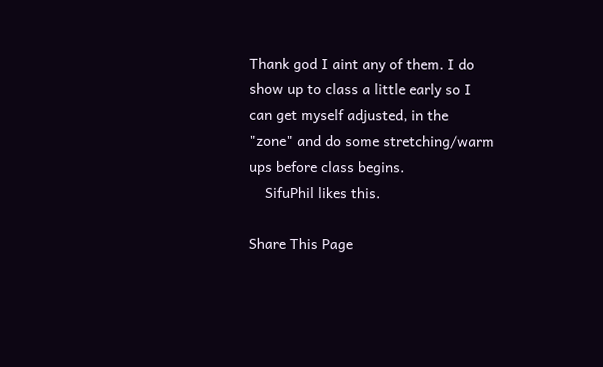Thank god I aint any of them. I do show up to class a little early so I can get myself adjusted, in the "zone" and do some stretching/warm ups before class begins.
    SifuPhil likes this.

Share This Page